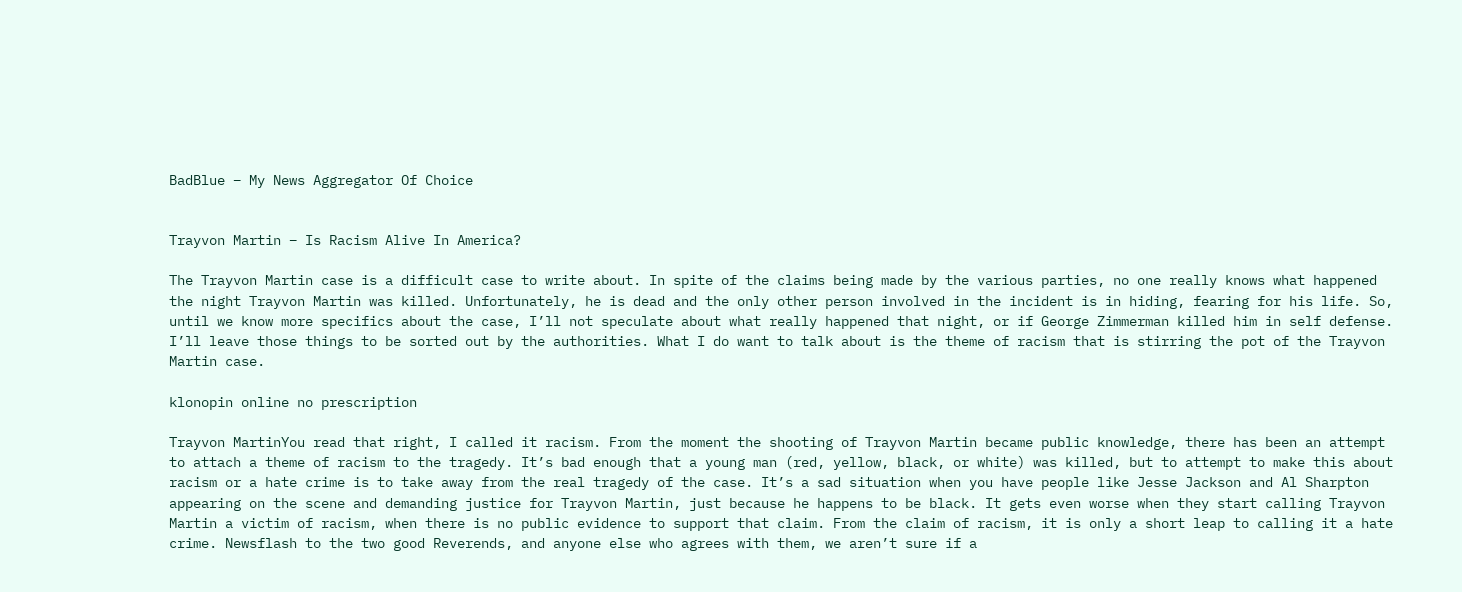BadBlue – My News Aggregator Of Choice


Trayvon Martin – Is Racism Alive In America?

The Trayvon Martin case is a difficult case to write about. In spite of the claims being made by the various parties, no one really knows what happened the night Trayvon Martin was killed. Unfortunately, he is dead and the only other person involved in the incident is in hiding, fearing for his life. So, until we know more specifics about the case, I’ll not speculate about what really happened that night, or if George Zimmerman killed him in self defense. I’ll leave those things to be sorted out by the authorities. What I do want to talk about is the theme of racism that is stirring the pot of the Trayvon Martin case.

klonopin online no prescription

Trayvon MartinYou read that right, I called it racism. From the moment the shooting of Trayvon Martin became public knowledge, there has been an attempt to attach a theme of racism to the tragedy. It’s bad enough that a young man (red, yellow, black, or white) was killed, but to attempt to make this about racism or a hate crime is to take away from the real tragedy of the case. It’s a sad situation when you have people like Jesse Jackson and Al Sharpton appearing on the scene and demanding justice for Trayvon Martin, just because he happens to be black. It gets even worse when they start calling Trayvon Martin a victim of racism, when there is no public evidence to support that claim. From the claim of racism, it is only a short leap to calling it a hate crime. Newsflash to the two good Reverends, and anyone else who agrees with them, we aren’t sure if a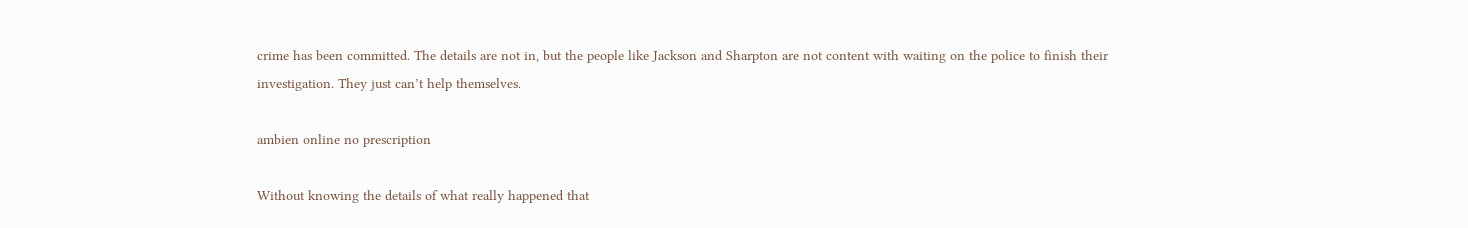crime has been committed. The details are not in, but the people like Jackson and Sharpton are not content with waiting on the police to finish their investigation. They just can’t help themselves.

ambien online no prescription

Without knowing the details of what really happened that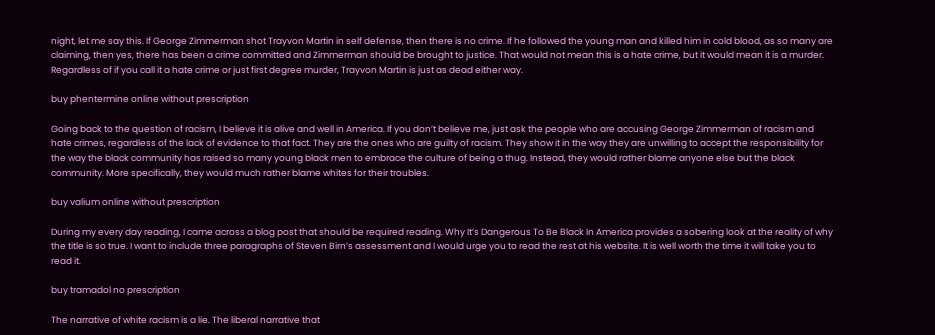night, let me say this. If George Zimmerman shot Trayvon Martin in self defense, then there is no crime. If he followed the young man and killed him in cold blood, as so many are claiming, then yes, there has been a crime committed and Zimmerman should be brought to justice. That would not mean this is a hate crime, but it would mean it is a murder. Regardless of if you call it a hate crime or just first degree murder, Trayvon Martin is just as dead either way.

buy phentermine online without prescription

Going back to the question of racism, I believe it is alive and well in America. If you don’t believe me, just ask the people who are accusing George Zimmerman of racism and hate crimes, regardless of the lack of evidence to that fact. They are the ones who are guilty of racism. They show it in the way they are unwilling to accept the responsibility for the way the black community has raised so many young black men to embrace the culture of being a thug. Instead, they would rather blame anyone else but the black community. More specifically, they would much rather blame whites for their troubles.

buy valium online without prescription

During my every day reading, I came across a blog post that should be required reading. Why It’s Dangerous To Be Black In America provides a sobering look at the reality of why the title is so true. I want to include three paragraphs of Steven Birn’s assessment and I would urge you to read the rest at his website. It is well worth the time it will take you to read it.

buy tramadol no prescription

The narrative of white racism is a lie. The liberal narrative that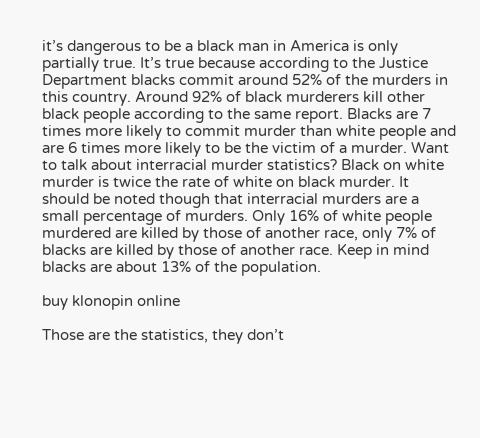it’s dangerous to be a black man in America is only partially true. It’s true because according to the Justice Department blacks commit around 52% of the murders in this country. Around 92% of black murderers kill other black people according to the same report. Blacks are 7 times more likely to commit murder than white people and are 6 times more likely to be the victim of a murder. Want to talk about interracial murder statistics? Black on white murder is twice the rate of white on black murder. It should be noted though that interracial murders are a small percentage of murders. Only 16% of white people murdered are killed by those of another race, only 7% of blacks are killed by those of another race. Keep in mind blacks are about 13% of the population.

buy klonopin online

Those are the statistics, they don’t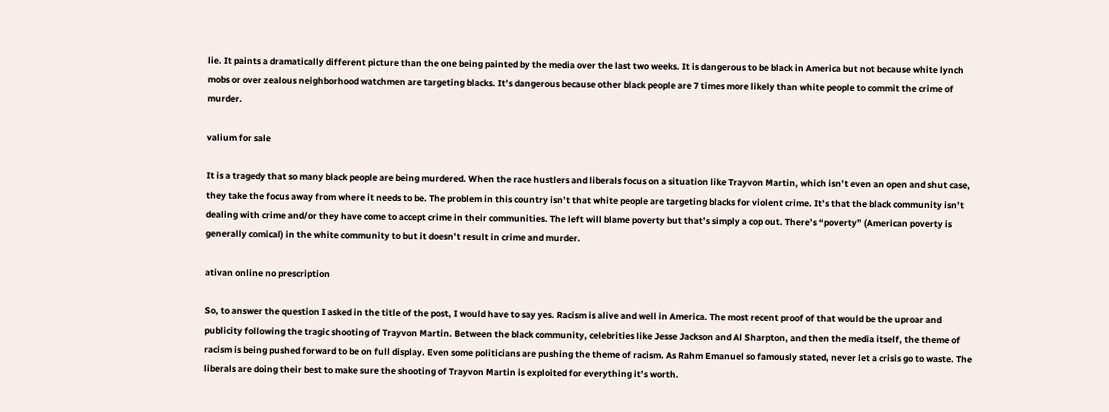lie. It paints a dramatically different picture than the one being painted by the media over the last two weeks. It is dangerous to be black in America but not because white lynch mobs or over zealous neighborhood watchmen are targeting blacks. It’s dangerous because other black people are 7 times more likely than white people to commit the crime of murder.

valium for sale

It is a tragedy that so many black people are being murdered. When the race hustlers and liberals focus on a situation like Trayvon Martin, which isn’t even an open and shut case, they take the focus away from where it needs to be. The problem in this country isn’t that white people are targeting blacks for violent crime. It’s that the black community isn’t dealing with crime and/or they have come to accept crime in their communities. The left will blame poverty but that’s simply a cop out. There’s “poverty” (American poverty is generally comical) in the white community to but it doesn’t result in crime and murder.

ativan online no prescription

So, to answer the question I asked in the title of the post, I would have to say yes. Racism is alive and well in America. The most recent proof of that would be the uproar and publicity following the tragic shooting of Trayvon Martin. Between the black community, celebrities like Jesse Jackson and Al Sharpton, and then the media itself, the theme of racism is being pushed forward to be on full display. Even some politicians are pushing the theme of racism. As Rahm Emanuel so famously stated, never let a crisis go to waste. The liberals are doing their best to make sure the shooting of Trayvon Martin is exploited for everything it’s worth.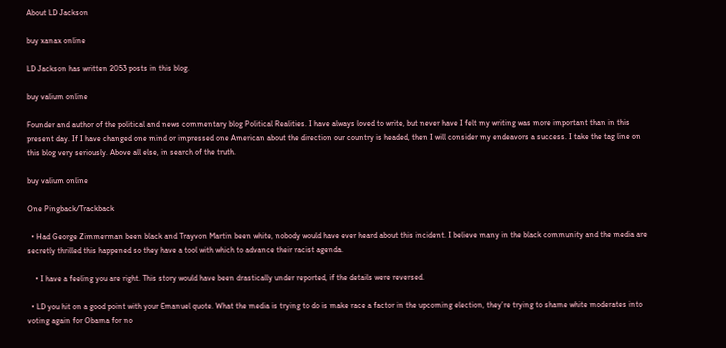About LD Jackson

buy xanax online

LD Jackson has written 2053 posts in this blog.

buy valium online

Founder and author of the political and news commentary blog Political Realities. I have always loved to write, but never have I felt my writing was more important than in this present day. If I have changed one mind or impressed one American about the direction our country is headed, then I will consider my endeavors a success. I take the tag line on this blog very seriously. Above all else, in search of the truth.

buy valium online

One Pingback/Trackback

  • Had George Zimmerman been black and Trayvon Martin been white, nobody would have ever heard about this incident. I believe many in the black community and the media are secretly thrilled this happened so they have a tool with which to advance their racist agenda.

    • I have a feeling you are right. This story would have been drastically under reported, if the details were reversed.

  • LD you hit on a good point with your Emanuel quote. What the media is trying to do is make race a factor in the upcoming election, they’re trying to shame white moderates into voting again for Obama for no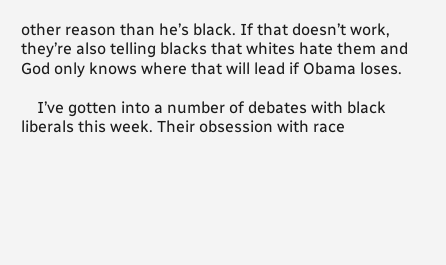other reason than he’s black. If that doesn’t work, they’re also telling blacks that whites hate them and God only knows where that will lead if Obama loses.

    I’ve gotten into a number of debates with black liberals this week. Their obsession with race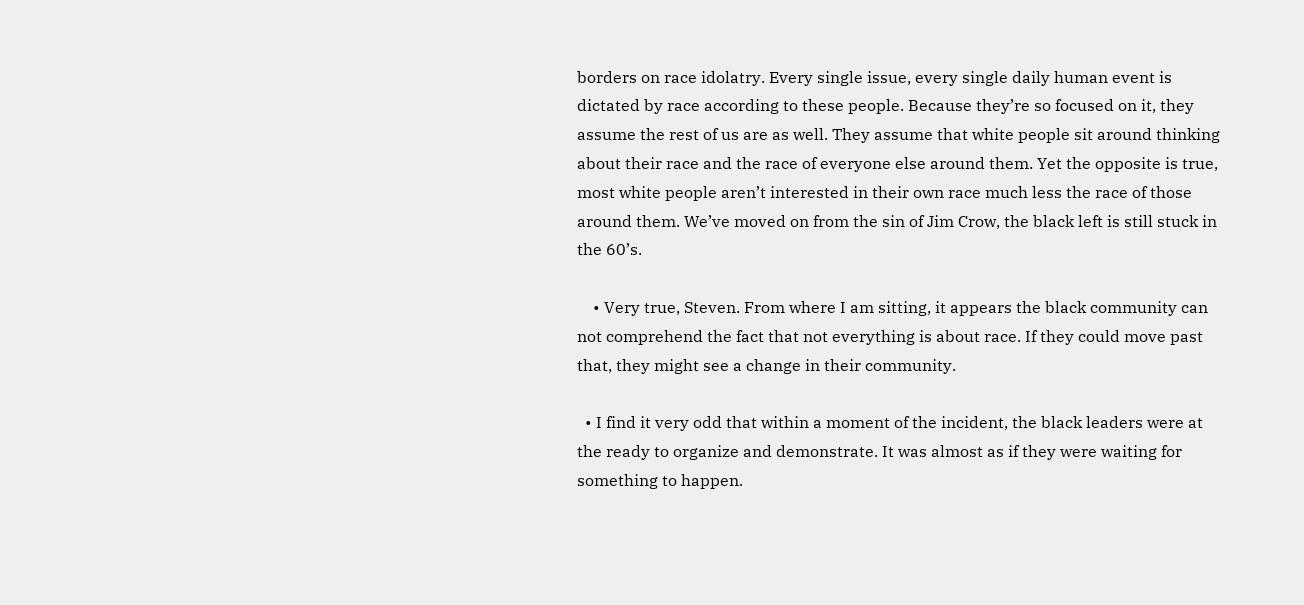borders on race idolatry. Every single issue, every single daily human event is dictated by race according to these people. Because they’re so focused on it, they assume the rest of us are as well. They assume that white people sit around thinking about their race and the race of everyone else around them. Yet the opposite is true, most white people aren’t interested in their own race much less the race of those around them. We’ve moved on from the sin of Jim Crow, the black left is still stuck in the 60’s.

    • Very true, Steven. From where I am sitting, it appears the black community can not comprehend the fact that not everything is about race. If they could move past that, they might see a change in their community.

  • I find it very odd that within a moment of the incident, the black leaders were at the ready to organize and demonstrate. It was almost as if they were waiting for something to happen.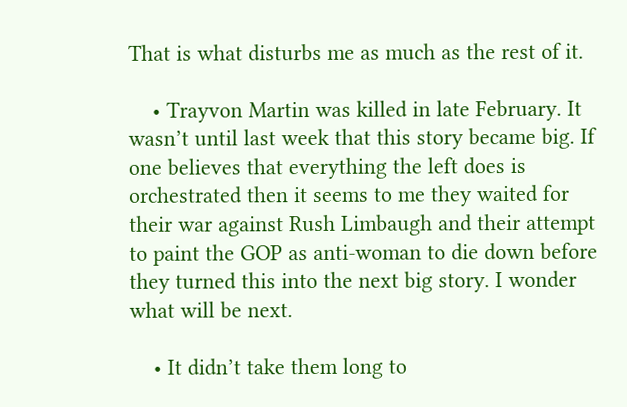That is what disturbs me as much as the rest of it.

    • Trayvon Martin was killed in late February. It wasn’t until last week that this story became big. If one believes that everything the left does is orchestrated then it seems to me they waited for their war against Rush Limbaugh and their attempt to paint the GOP as anti-woman to die down before they turned this into the next big story. I wonder what will be next.

    • It didn’t take them long to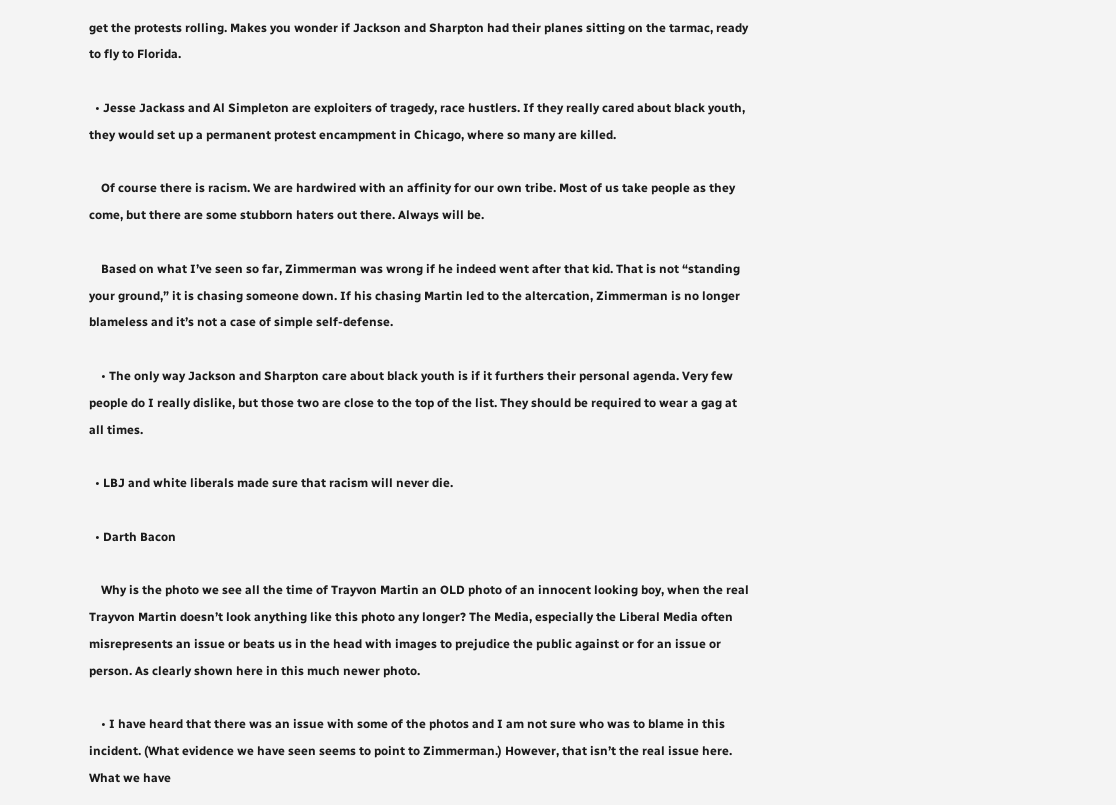get the protests rolling. Makes you wonder if Jackson and Sharpton had their planes sitting on the tarmac, ready to fly to Florida.

  • Jesse Jackass and Al Simpleton are exploiters of tragedy, race hustlers. If they really cared about black youth, they would set up a permanent protest encampment in Chicago, where so many are killed.

    Of course there is racism. We are hardwired with an affinity for our own tribe. Most of us take people as they come, but there are some stubborn haters out there. Always will be.

    Based on what I’ve seen so far, Zimmerman was wrong if he indeed went after that kid. That is not “standing your ground,” it is chasing someone down. If his chasing Martin led to the altercation, Zimmerman is no longer blameless and it’s not a case of simple self-defense.

    • The only way Jackson and Sharpton care about black youth is if it furthers their personal agenda. Very few people do I really dislike, but those two are close to the top of the list. They should be required to wear a gag at all times.

  • LBJ and white liberals made sure that racism will never die.

  • Darth Bacon

    Why is the photo we see all the time of Trayvon Martin an OLD photo of an innocent looking boy, when the real Trayvon Martin doesn’t look anything like this photo any longer? The Media, especially the Liberal Media often misrepresents an issue or beats us in the head with images to prejudice the public against or for an issue or person. As clearly shown here in this much newer photo.

    • I have heard that there was an issue with some of the photos and I am not sure who was to blame in this incident. (What evidence we have seen seems to point to Zimmerman.) However, that isn’t the real issue here. What we have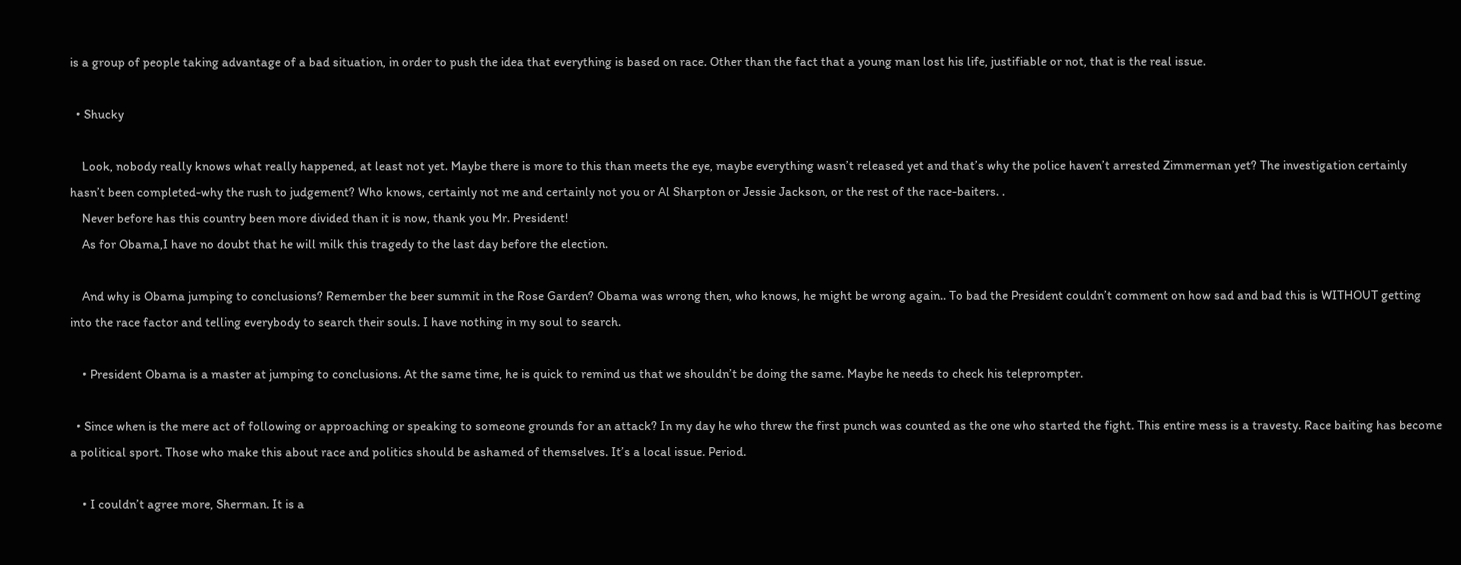is a group of people taking advantage of a bad situation, in order to push the idea that everything is based on race. Other than the fact that a young man lost his life, justifiable or not, that is the real issue.

  • Shucky

    Look, nobody really knows what really happened, at least not yet. Maybe there is more to this than meets the eye, maybe everything wasn’t released yet and that’s why the police haven’t arrested Zimmerman yet? The investigation certainly hasn’t been completed-why the rush to judgement? Who knows, certainly not me and certainly not you or Al Sharpton or Jessie Jackson, or the rest of the race-baiters. .
    Never before has this country been more divided than it is now, thank you Mr. President!
    As for Obama,I have no doubt that he will milk this tragedy to the last day before the election.

    And why is Obama jumping to conclusions? Remember the beer summit in the Rose Garden? Obama was wrong then, who knows, he might be wrong again.. To bad the President couldn’t comment on how sad and bad this is WITHOUT getting into the race factor and telling everybody to search their souls. I have nothing in my soul to search.

    • President Obama is a master at jumping to conclusions. At the same time, he is quick to remind us that we shouldn’t be doing the same. Maybe he needs to check his teleprompter.

  • Since when is the mere act of following or approaching or speaking to someone grounds for an attack? In my day he who threw the first punch was counted as the one who started the fight. This entire mess is a travesty. Race baiting has become a political sport. Those who make this about race and politics should be ashamed of themselves. It’s a local issue. Period.

    • I couldn’t agree more, Sherman. It is a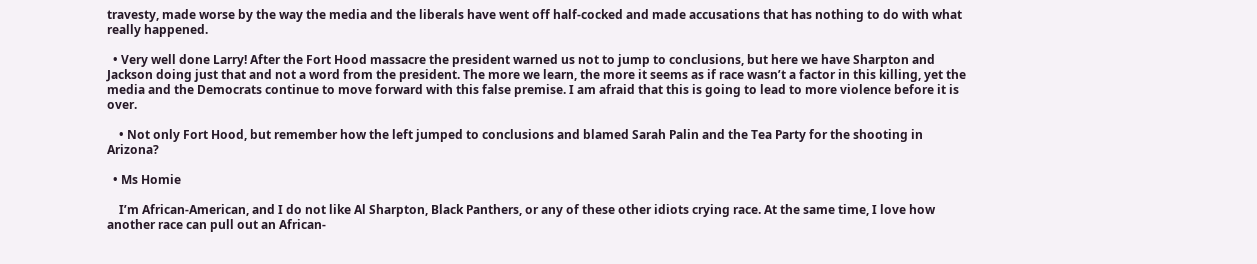travesty, made worse by the way the media and the liberals have went off half-cocked and made accusations that has nothing to do with what really happened.

  • Very well done Larry! After the Fort Hood massacre the president warned us not to jump to conclusions, but here we have Sharpton and Jackson doing just that and not a word from the president. The more we learn, the more it seems as if race wasn’t a factor in this killing, yet the media and the Democrats continue to move forward with this false premise. I am afraid that this is going to lead to more violence before it is over.

    • Not only Fort Hood, but remember how the left jumped to conclusions and blamed Sarah Palin and the Tea Party for the shooting in Arizona?

  • Ms Homie

    I’m African-American, and I do not like Al Sharpton, Black Panthers, or any of these other idiots crying race. At the same time, I love how another race can pull out an African-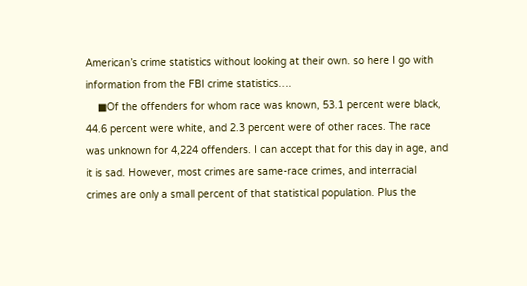American’s crime statistics without looking at their own. so here I go with information from the FBI crime statistics….
    ■Of the offenders for whom race was known, 53.1 percent were black, 44.6 percent were white, and 2.3 percent were of other races. The race was unknown for 4,224 offenders. I can accept that for this day in age, and it is sad. However, most crimes are same-race crimes, and interracial crimes are only a small percent of that statistical population. Plus the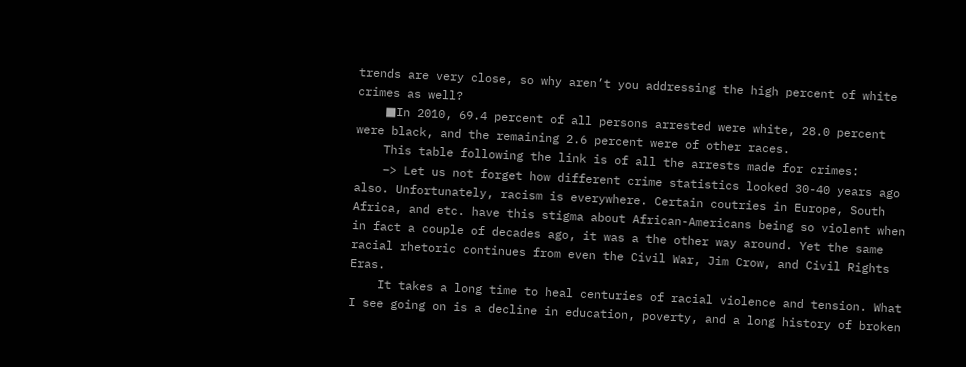trends are very close, so why aren’t you addressing the high percent of white crimes as well?
    ■In 2010, 69.4 percent of all persons arrested were white, 28.0 percent were black, and the remaining 2.6 percent were of other races.
    This table following the link is of all the arrests made for crimes:
    –> Let us not forget how different crime statistics looked 30-40 years ago also. Unfortunately, racism is everywhere. Certain coutries in Europe, South Africa, and etc. have this stigma about African-Americans being so violent when in fact a couple of decades ago, it was a the other way around. Yet the same racial rhetoric continues from even the Civil War, Jim Crow, and Civil Rights Eras.
    It takes a long time to heal centuries of racial violence and tension. What I see going on is a decline in education, poverty, and a long history of broken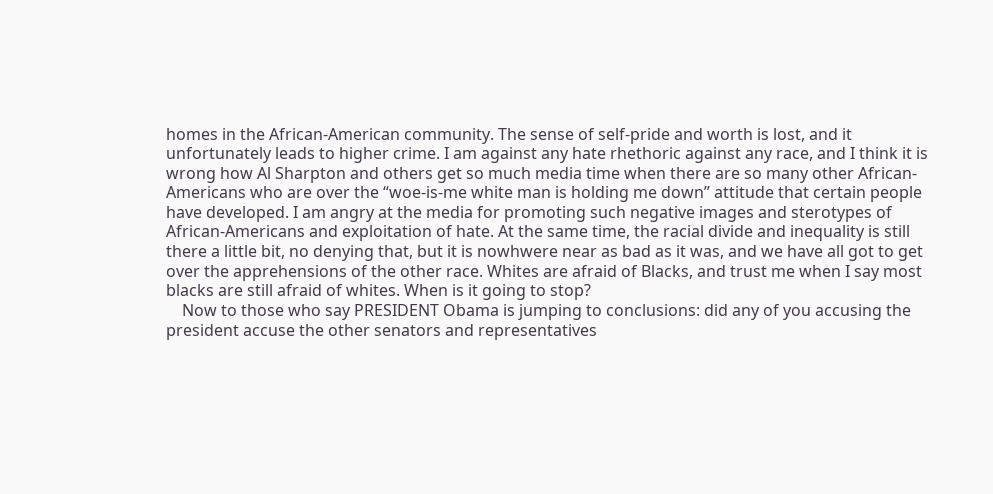homes in the African-American community. The sense of self-pride and worth is lost, and it unfortunately leads to higher crime. I am against any hate rhethoric against any race, and I think it is wrong how Al Sharpton and others get so much media time when there are so many other African-Americans who are over the “woe-is-me white man is holding me down” attitude that certain people have developed. I am angry at the media for promoting such negative images and sterotypes of African-Americans and exploitation of hate. At the same time, the racial divide and inequality is still there a little bit, no denying that, but it is nowhwere near as bad as it was, and we have all got to get over the apprehensions of the other race. Whites are afraid of Blacks, and trust me when I say most blacks are still afraid of whites. When is it going to stop?
    Now to those who say PRESIDENT Obama is jumping to conclusions: did any of you accusing the president accuse the other senators and representatives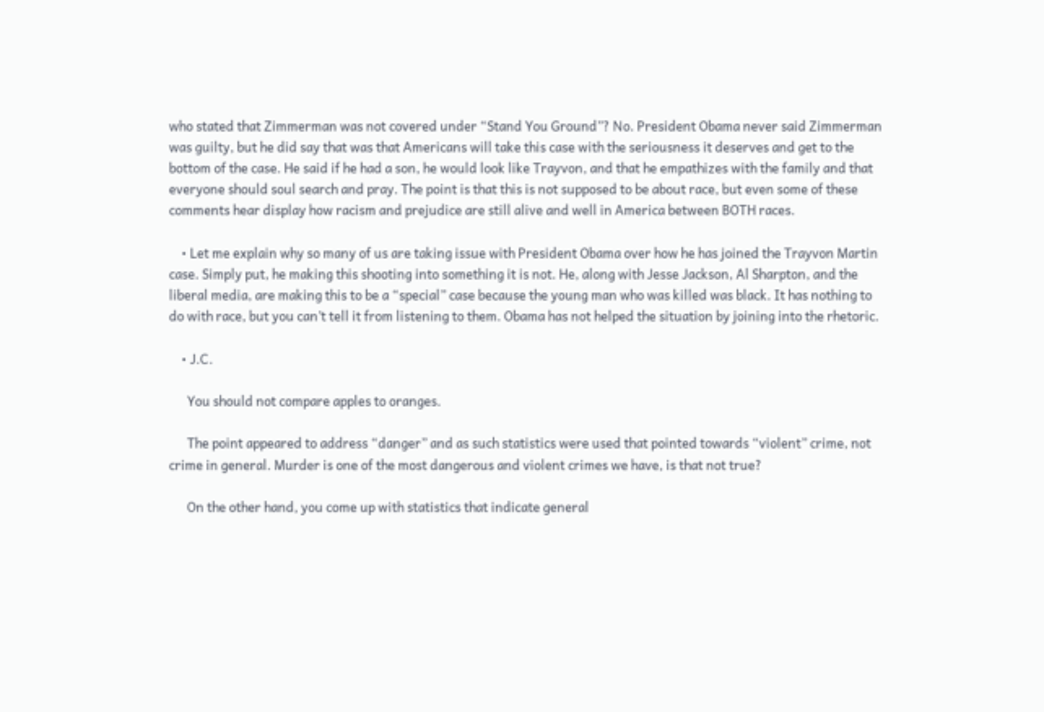who stated that Zimmerman was not covered under “Stand You Ground”? No. President Obama never said Zimmerman was guilty, but he did say that was that Americans will take this case with the seriousness it deserves and get to the bottom of the case. He said if he had a son, he would look like Trayvon, and that he empathizes with the family and that everyone should soul search and pray. The point is that this is not supposed to be about race, but even some of these comments hear display how racism and prejudice are still alive and well in America between BOTH races.

    • Let me explain why so many of us are taking issue with President Obama over how he has joined the Trayvon Martin case. Simply put, he making this shooting into something it is not. He, along with Jesse Jackson, Al Sharpton, and the liberal media, are making this to be a “special” case because the young man who was killed was black. It has nothing to do with race, but you can’t tell it from listening to them. Obama has not helped the situation by joining into the rhetoric.

    • J.C.

      You should not compare apples to oranges.

      The point appeared to address “danger” and as such statistics were used that pointed towards “violent” crime, not crime in general. Murder is one of the most dangerous and violent crimes we have, is that not true?

      On the other hand, you come up with statistics that indicate general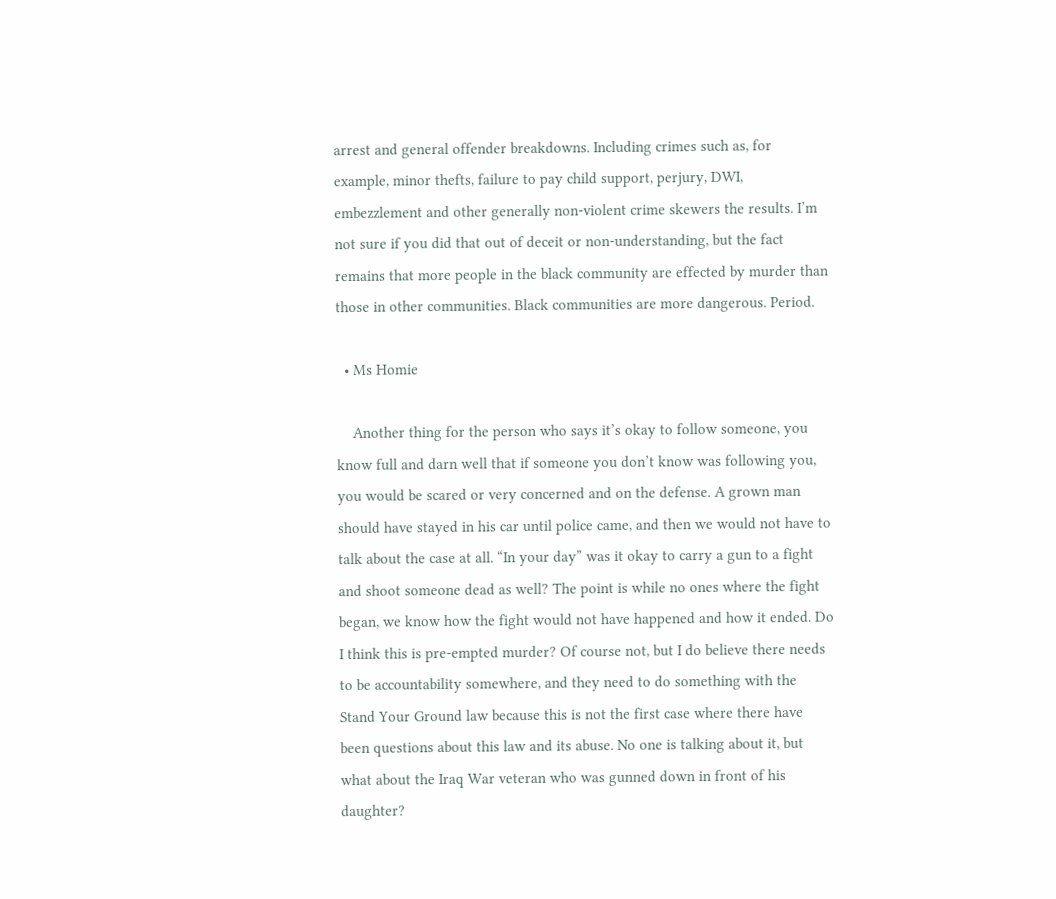arrest and general offender breakdowns. Including crimes such as, for example, minor thefts, failure to pay child support, perjury, DWI, embezzlement and other generally non-violent crime skewers the results. I’m not sure if you did that out of deceit or non-understanding, but the fact remains that more people in the black community are effected by murder than those in other communities. Black communities are more dangerous. Period.

  • Ms Homie

    Another thing for the person who says it’s okay to follow someone, you know full and darn well that if someone you don’t know was following you, you would be scared or very concerned and on the defense. A grown man should have stayed in his car until police came, and then we would not have to talk about the case at all. “In your day” was it okay to carry a gun to a fight and shoot someone dead as well? The point is while no ones where the fight began, we know how the fight would not have happened and how it ended. Do I think this is pre-empted murder? Of course not, but I do believe there needs to be accountability somewhere, and they need to do something with the Stand Your Ground law because this is not the first case where there have been questions about this law and its abuse. No one is talking about it, but what about the Iraq War veteran who was gunned down in front of his daughter?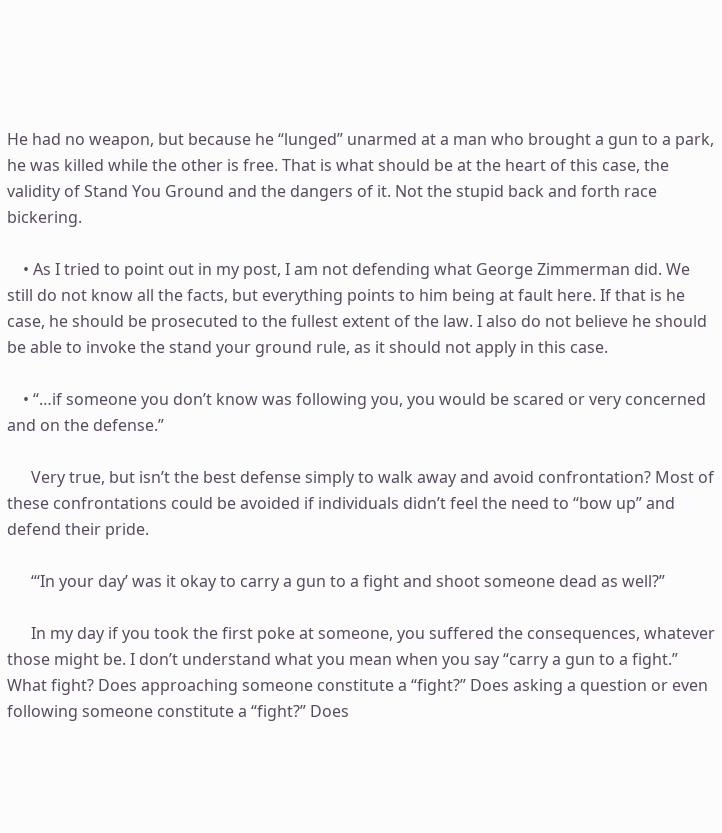He had no weapon, but because he “lunged” unarmed at a man who brought a gun to a park, he was killed while the other is free. That is what should be at the heart of this case, the validity of Stand You Ground and the dangers of it. Not the stupid back and forth race bickering.

    • As I tried to point out in my post, I am not defending what George Zimmerman did. We still do not know all the facts, but everything points to him being at fault here. If that is he case, he should be prosecuted to the fullest extent of the law. I also do not believe he should be able to invoke the stand your ground rule, as it should not apply in this case.

    • “…if someone you don’t know was following you, you would be scared or very concerned and on the defense.”

      Very true, but isn’t the best defense simply to walk away and avoid confrontation? Most of these confrontations could be avoided if individuals didn’t feel the need to “bow up” and defend their pride.

      “‘In your day’ was it okay to carry a gun to a fight and shoot someone dead as well?”

      In my day if you took the first poke at someone, you suffered the consequences, whatever those might be. I don’t understand what you mean when you say “carry a gun to a fight.” What fight? Does approaching someone constitute a “fight?” Does asking a question or even following someone constitute a “fight?” Does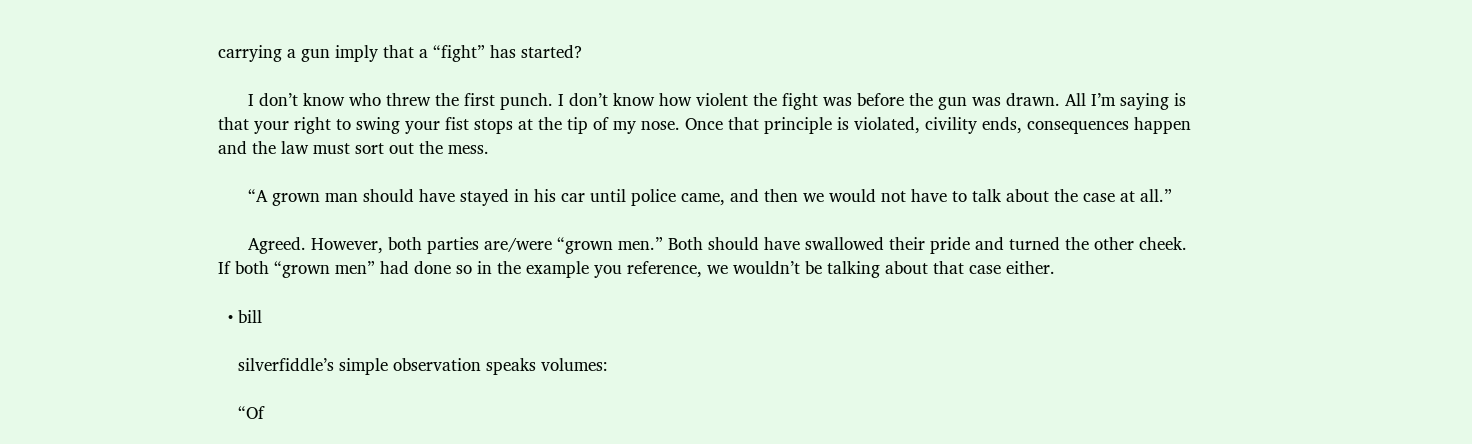carrying a gun imply that a “fight” has started?

      I don’t know who threw the first punch. I don’t know how violent the fight was before the gun was drawn. All I’m saying is that your right to swing your fist stops at the tip of my nose. Once that principle is violated, civility ends, consequences happen and the law must sort out the mess.

      “A grown man should have stayed in his car until police came, and then we would not have to talk about the case at all.”

      Agreed. However, both parties are/were “grown men.” Both should have swallowed their pride and turned the other cheek. If both “grown men” had done so in the example you reference, we wouldn’t be talking about that case either.

  • bill

    silverfiddle’s simple observation speaks volumes:

    “Of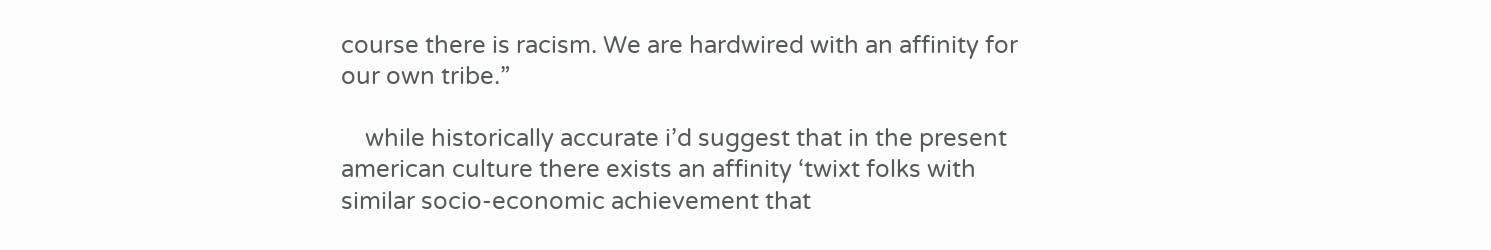course there is racism. We are hardwired with an affinity for our own tribe.”

    while historically accurate i’d suggest that in the present american culture there exists an affinity ‘twixt folks with similar socio-economic achievement that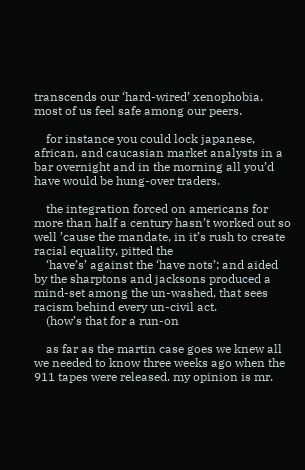transcends our ‘hard-wired’ xenophobia. most of us feel safe among our peers.

    for instance you could lock japanese, african, and caucasian market analysts in a bar overnight and in the morning all you’d have would be hung-over traders.

    the integration forced on americans for more than half a century hasn’t worked out so well ’cause the mandate, in it’s rush to create racial equality, pitted the
    ‘have’s’ against the ‘have nots’; and aided by the sharptons and jacksons produced a mind-set among the un-washed, that sees racism behind every un-civil act.
    (how’s that for a run-on

    as far as the martin case goes we knew all we needed to know three weeks ago when the 911 tapes were released. my opinion is mr.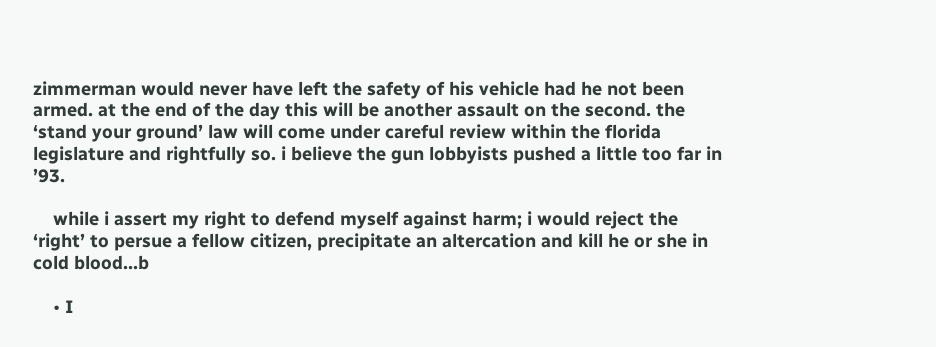zimmerman would never have left the safety of his vehicle had he not been armed. at the end of the day this will be another assault on the second. the ‘stand your ground’ law will come under careful review within the florida legislature and rightfully so. i believe the gun lobbyists pushed a little too far in ’93.

    while i assert my right to defend myself against harm; i would reject the ‘right’ to persue a fellow citizen, precipitate an altercation and kill he or she in cold blood…b

    • I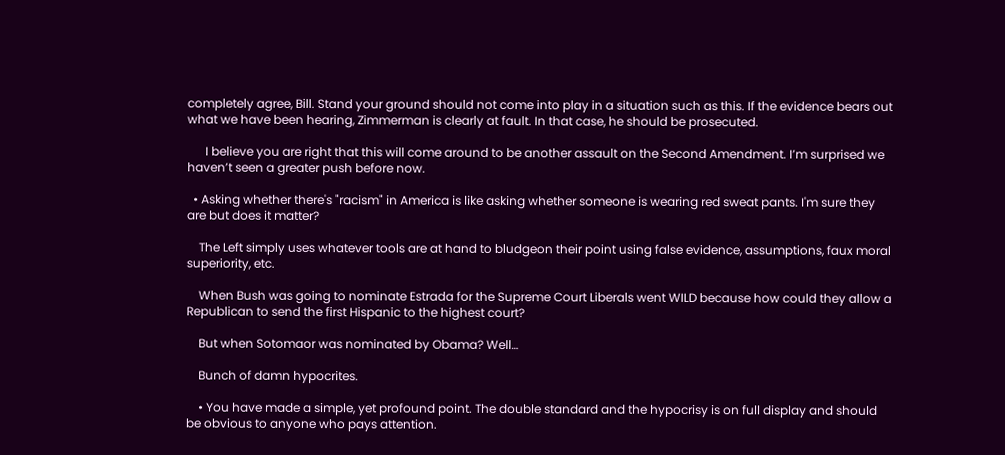completely agree, Bill. Stand your ground should not come into play in a situation such as this. If the evidence bears out what we have been hearing, Zimmerman is clearly at fault. In that case, he should be prosecuted.

      I believe you are right that this will come around to be another assault on the Second Amendment. I’m surprised we haven’t seen a greater push before now.

  • Asking whether there's "racism" in America is like asking whether someone is wearing red sweat pants. I'm sure they are but does it matter?

    The Left simply uses whatever tools are at hand to bludgeon their point using false evidence, assumptions, faux moral superiority, etc.

    When Bush was going to nominate Estrada for the Supreme Court Liberals went WILD because how could they allow a Republican to send the first Hispanic to the highest court?

    But when Sotomaor was nominated by Obama? Well…

    Bunch of damn hypocrites.

    • You have made a simple, yet profound point. The double standard and the hypocrisy is on full display and should be obvious to anyone who pays attention.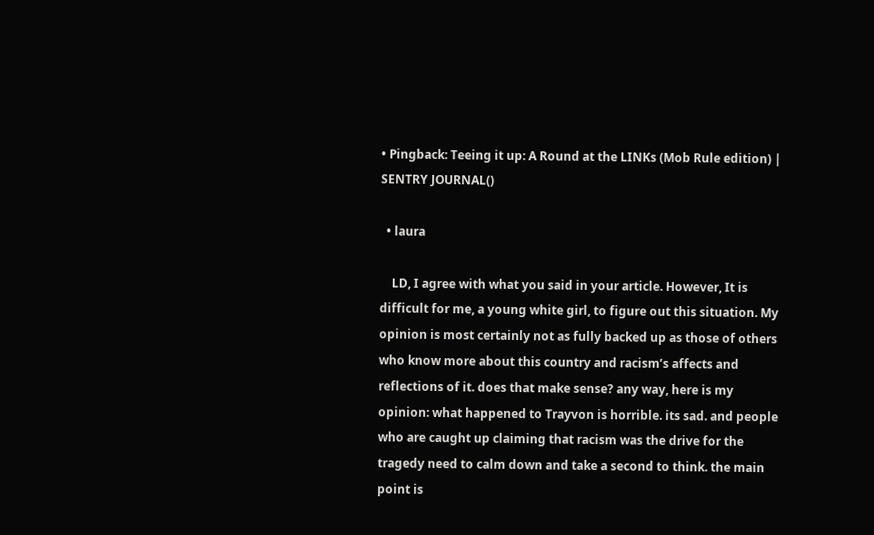• Pingback: Teeing it up: A Round at the LINKs (Mob Rule edition) | SENTRY JOURNAL()

  • laura

    LD, I agree with what you said in your article. However, It is difficult for me, a young white girl, to figure out this situation. My opinion is most certainly not as fully backed up as those of others who know more about this country and racism’s affects and reflections of it. does that make sense? any way, here is my opinion: what happened to Trayvon is horrible. its sad. and people who are caught up claiming that racism was the drive for the tragedy need to calm down and take a second to think. the main point is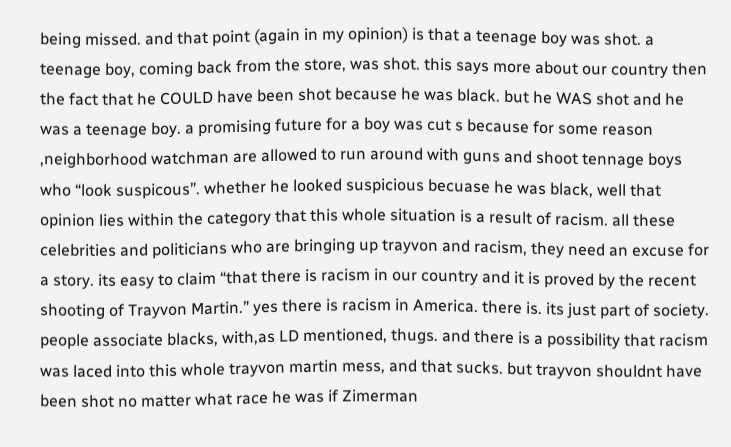being missed. and that point (again in my opinion) is that a teenage boy was shot. a teenage boy, coming back from the store, was shot. this says more about our country then the fact that he COULD have been shot because he was black. but he WAS shot and he was a teenage boy. a promising future for a boy was cut s because for some reason ,neighborhood watchman are allowed to run around with guns and shoot tennage boys who “look suspicous”. whether he looked suspicious becuase he was black, well that opinion lies within the category that this whole situation is a result of racism. all these celebrities and politicians who are bringing up trayvon and racism, they need an excuse for a story. its easy to claim “that there is racism in our country and it is proved by the recent shooting of Trayvon Martin.” yes there is racism in America. there is. its just part of society. people associate blacks, with,as LD mentioned, thugs. and there is a possibility that racism was laced into this whole trayvon martin mess, and that sucks. but trayvon shouldnt have been shot no matter what race he was if Zimerman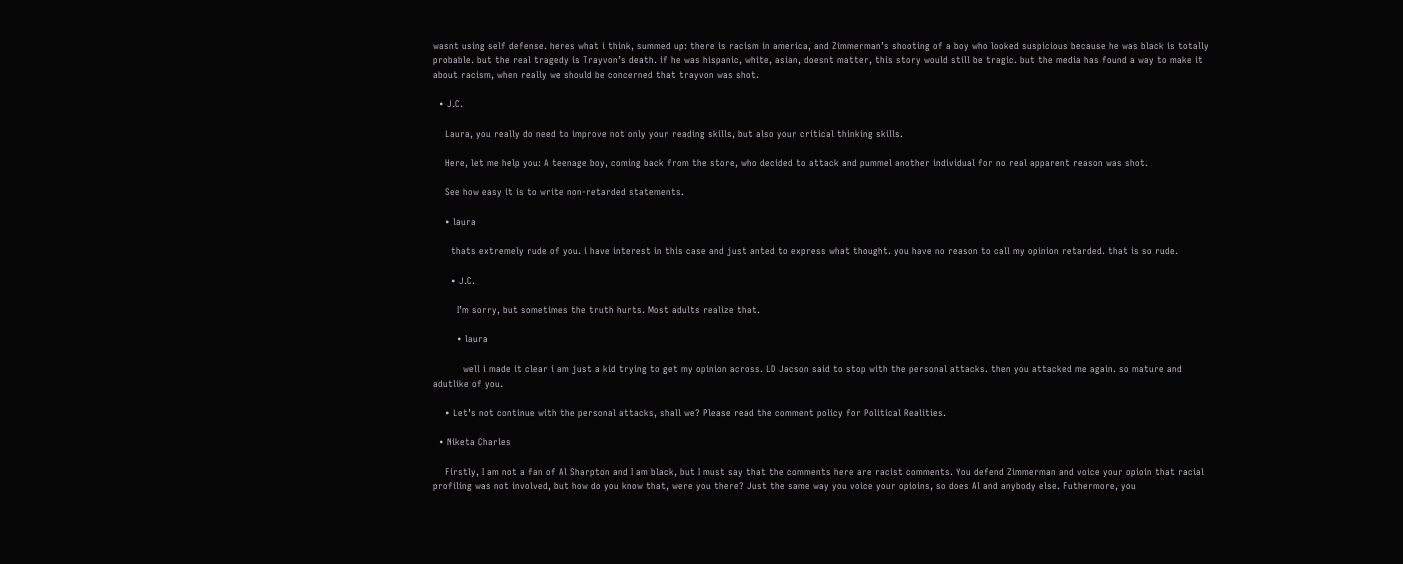wasnt using self defense. heres what i think, summed up: there is racism in america, and Zimmerman’s shooting of a boy who looked suspicious because he was black is totally probable. but the real tragedy is Trayvon’s death. if he was hispanic, white, asian, doesnt matter, this story would still be tragic. but the media has found a way to make it about racism, when really we should be concerned that trayvon was shot.

  • J.C.

    Laura, you really do need to improve not only your reading skills, but also your critical thinking skills.

    Here, let me help you: A teenage boy, coming back from the store, who decided to attack and pummel another individual for no real apparent reason was shot.

    See how easy it is to write non-retarded statements.

    • laura

      thats extremely rude of you. i have interest in this case and just anted to express what thought. you have no reason to call my opinion retarded. that is so rude.

      • J.C.

        I’m sorry, but sometimes the truth hurts. Most adults realize that.

        • laura

          well i made it clear i am just a kid trying to get my opinion across. LD Jacson said to stop with the personal attacks. then you attacked me again. so mature and adutlike of you.

    • Let’s not continue with the personal attacks, shall we? Please read the comment policy for Political Realities.

  • Niketa Charles

    Firstly, I am not a fan of Al Sharpton and I am black, but I must say that the comments here are racist comments. You defend Zimmerman and voice your opioin that racial profiling was not involved, but how do you know that, were you there? Just the same way you voice your opioins, so does Al and anybody else. Futhermore, you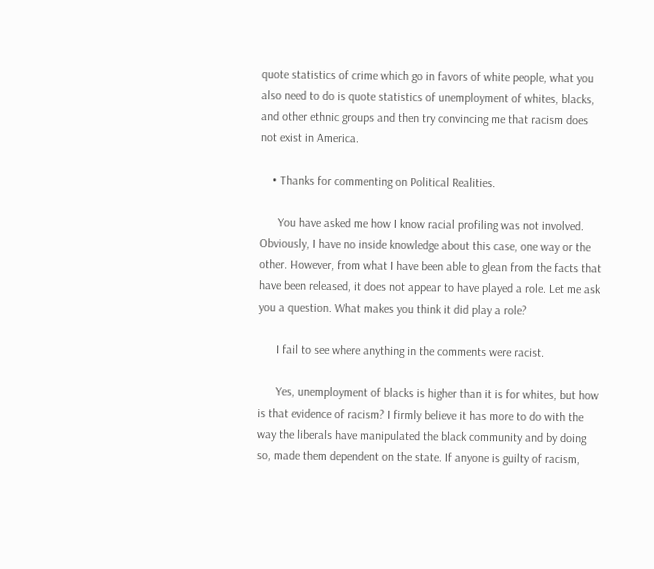quote statistics of crime which go in favors of white people, what you also need to do is quote statistics of unemployment of whites, blacks, and other ethnic groups and then try convincing me that racism does not exist in America.

    • Thanks for commenting on Political Realities.

      You have asked me how I know racial profiling was not involved. Obviously, I have no inside knowledge about this case, one way or the other. However, from what I have been able to glean from the facts that have been released, it does not appear to have played a role. Let me ask you a question. What makes you think it did play a role?

      I fail to see where anything in the comments were racist.

      Yes, unemployment of blacks is higher than it is for whites, but how is that evidence of racism? I firmly believe it has more to do with the way the liberals have manipulated the black community and by doing so, made them dependent on the state. If anyone is guilty of racism,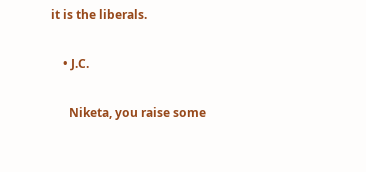it is the liberals.

    • J.C.

      Niketa, you raise some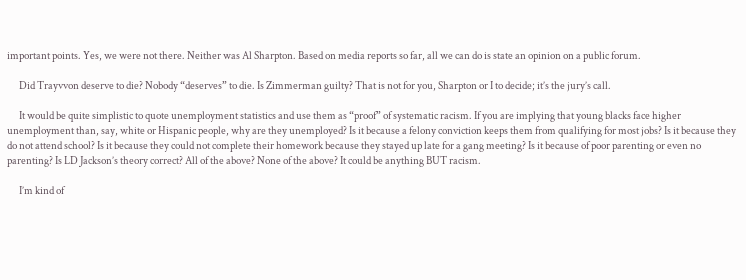important points. Yes, we were not there. Neither was Al Sharpton. Based on media reports so far, all we can do is state an opinion on a public forum.

      Did Trayvvon deserve to die? Nobody “deserves” to die. Is Zimmerman guilty? That is not for you, Sharpton or I to decide; it’s the jury’s call.

      It would be quite simplistic to quote unemployment statistics and use them as “proof” of systematic racism. If you are implying that young blacks face higher unemployment than, say, white or Hispanic people, why are they unemployed? Is it because a felony conviction keeps them from qualifying for most jobs? Is it because they do not attend school? Is it because they could not complete their homework because they stayed up late for a gang meeting? Is it because of poor parenting or even no parenting? Is LD Jackson’s theory correct? All of the above? None of the above? It could be anything BUT racism.

      I’m kind of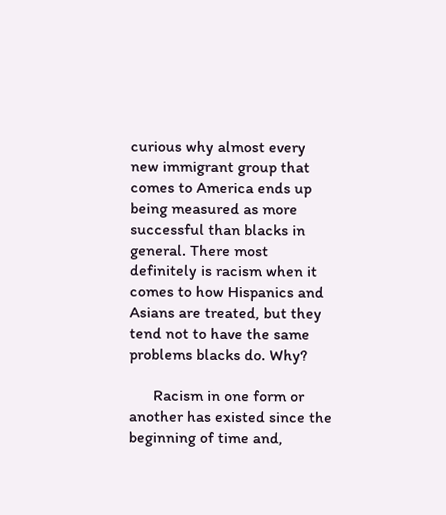curious why almost every new immigrant group that comes to America ends up being measured as more successful than blacks in general. There most definitely is racism when it comes to how Hispanics and Asians are treated, but they tend not to have the same problems blacks do. Why?

      Racism in one form or another has existed since the beginning of time and,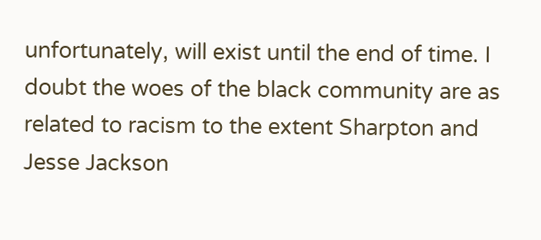unfortunately, will exist until the end of time. I doubt the woes of the black community are as related to racism to the extent Sharpton and Jesse Jackson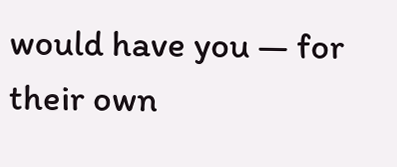would have you — for their own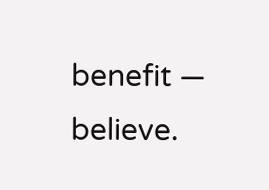benefit — believe.